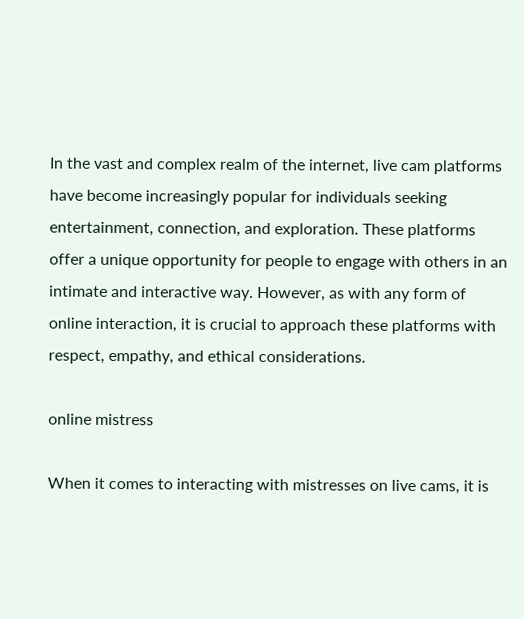In the vast and complex realm of the internet, live cam platforms have become increasingly popular for individuals seeking entertainment, connection, and exploration. These platforms offer a unique opportunity for people to engage with others in an intimate and interactive way. However, as with any form of online interaction, it is crucial to approach these platforms with respect, empathy, and ethical considerations.

online mistress

When it comes to interacting with mistresses on live cams, it is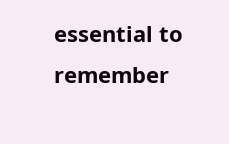essential to remember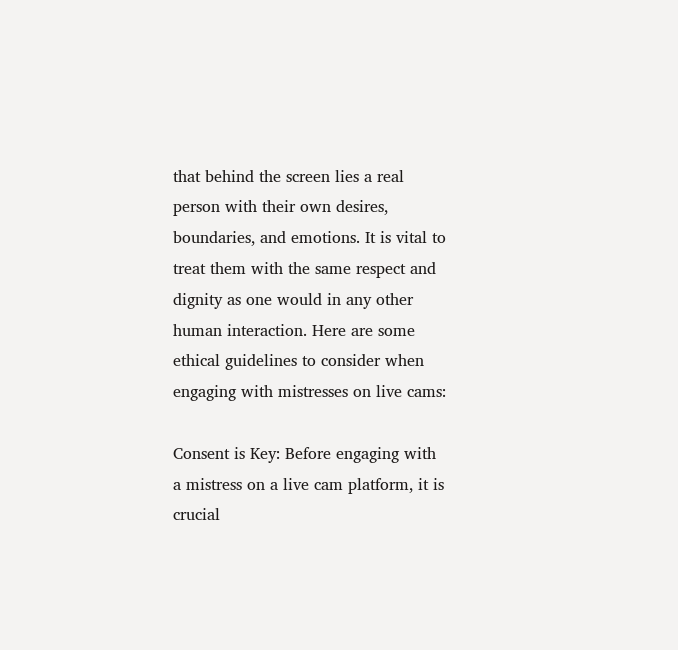that behind the screen lies a real person with their own desires, boundaries, and emotions. It is vital to treat them with the same respect and dignity as one would in any other human interaction. Here are some ethical guidelines to consider when engaging with mistresses on live cams:

Consent is Key: Before engaging with a mistress on a live cam platform, it is crucial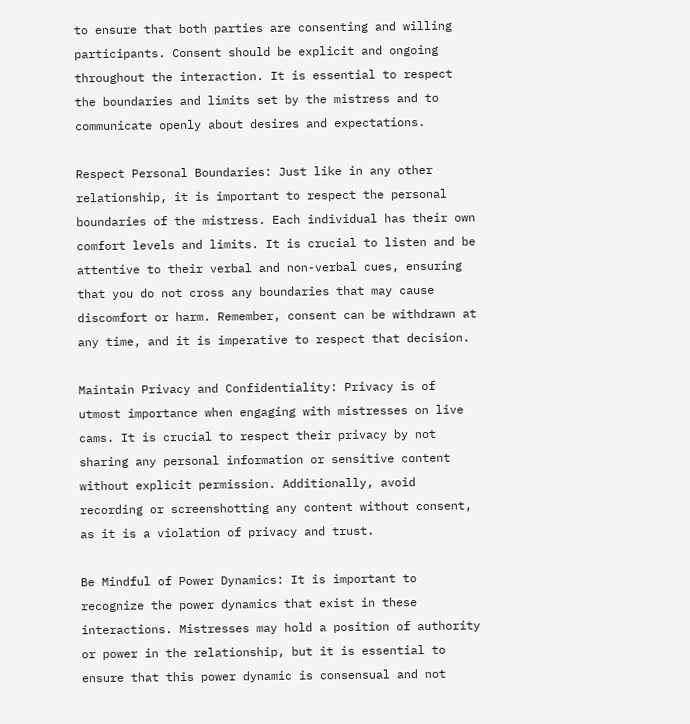to ensure that both parties are consenting and willing participants. Consent should be explicit and ongoing throughout the interaction. It is essential to respect the boundaries and limits set by the mistress and to communicate openly about desires and expectations.

Respect Personal Boundaries: Just like in any other relationship, it is important to respect the personal boundaries of the mistress. Each individual has their own comfort levels and limits. It is crucial to listen and be attentive to their verbal and non-verbal cues, ensuring that you do not cross any boundaries that may cause discomfort or harm. Remember, consent can be withdrawn at any time, and it is imperative to respect that decision.

Maintain Privacy and Confidentiality: Privacy is of utmost importance when engaging with mistresses on live cams. It is crucial to respect their privacy by not sharing any personal information or sensitive content without explicit permission. Additionally, avoid recording or screenshotting any content without consent, as it is a violation of privacy and trust.

Be Mindful of Power Dynamics: It is important to recognize the power dynamics that exist in these interactions. Mistresses may hold a position of authority or power in the relationship, but it is essential to ensure that this power dynamic is consensual and not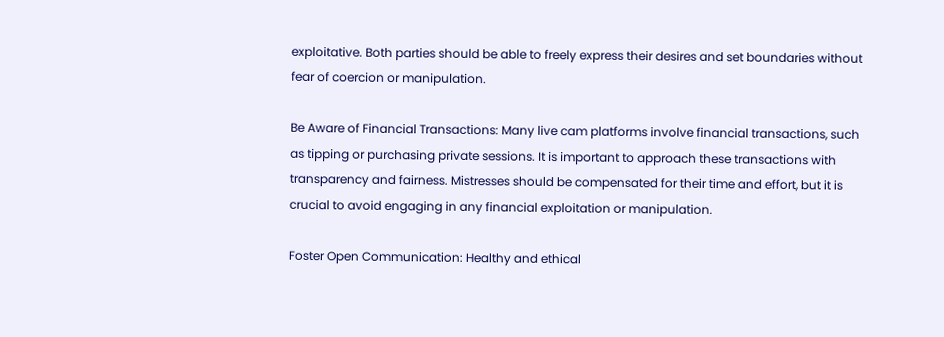exploitative. Both parties should be able to freely express their desires and set boundaries without fear of coercion or manipulation.

Be Aware of Financial Transactions: Many live cam platforms involve financial transactions, such as tipping or purchasing private sessions. It is important to approach these transactions with transparency and fairness. Mistresses should be compensated for their time and effort, but it is crucial to avoid engaging in any financial exploitation or manipulation.

Foster Open Communication: Healthy and ethical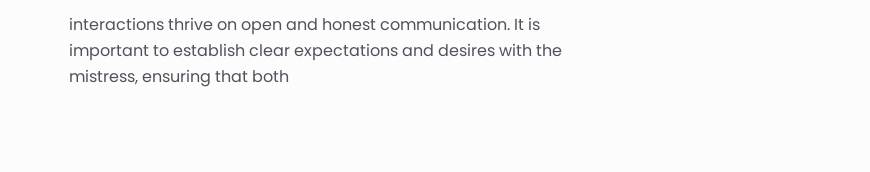interactions thrive on open and honest communication. It is important to establish clear expectations and desires with the mistress, ensuring that both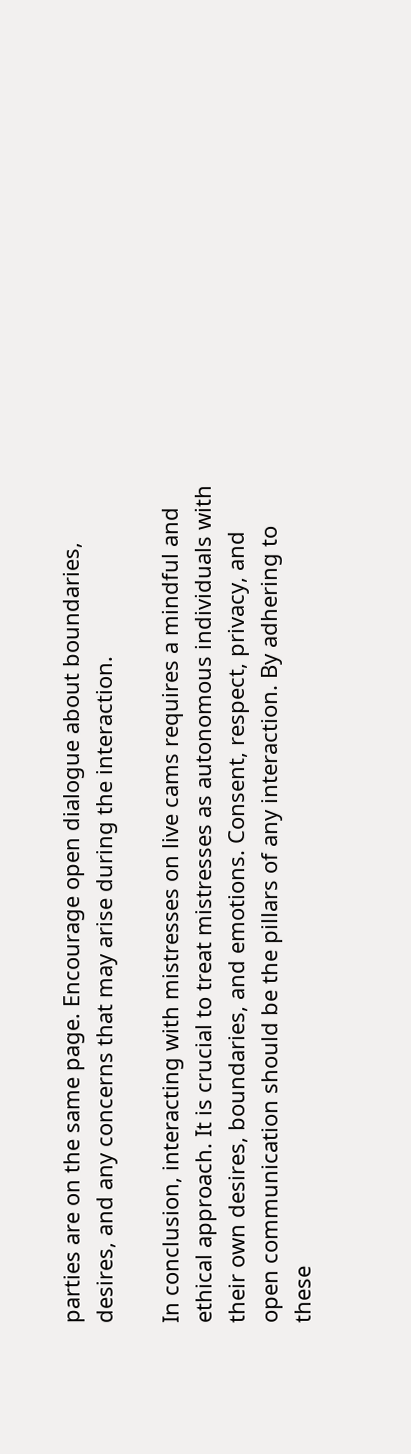parties are on the same page. Encourage open dialogue about boundaries, desires, and any concerns that may arise during the interaction.

In conclusion, interacting with mistresses on live cams requires a mindful and ethical approach. It is crucial to treat mistresses as autonomous individuals with their own desires, boundaries, and emotions. Consent, respect, privacy, and open communication should be the pillars of any interaction. By adhering to these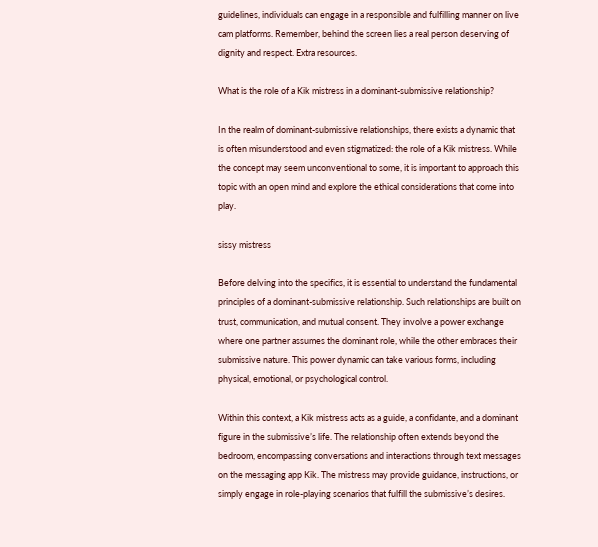guidelines, individuals can engage in a responsible and fulfilling manner on live cam platforms. Remember, behind the screen lies a real person deserving of dignity and respect. Extra resources.

What is the role of a Kik mistress in a dominant-submissive relationship?

In the realm of dominant-submissive relationships, there exists a dynamic that is often misunderstood and even stigmatized: the role of a Kik mistress. While the concept may seem unconventional to some, it is important to approach this topic with an open mind and explore the ethical considerations that come into play.

sissy mistress

Before delving into the specifics, it is essential to understand the fundamental principles of a dominant-submissive relationship. Such relationships are built on trust, communication, and mutual consent. They involve a power exchange where one partner assumes the dominant role, while the other embraces their submissive nature. This power dynamic can take various forms, including physical, emotional, or psychological control.

Within this context, a Kik mistress acts as a guide, a confidante, and a dominant figure in the submissive’s life. The relationship often extends beyond the bedroom, encompassing conversations and interactions through text messages on the messaging app Kik. The mistress may provide guidance, instructions, or simply engage in role-playing scenarios that fulfill the submissive’s desires.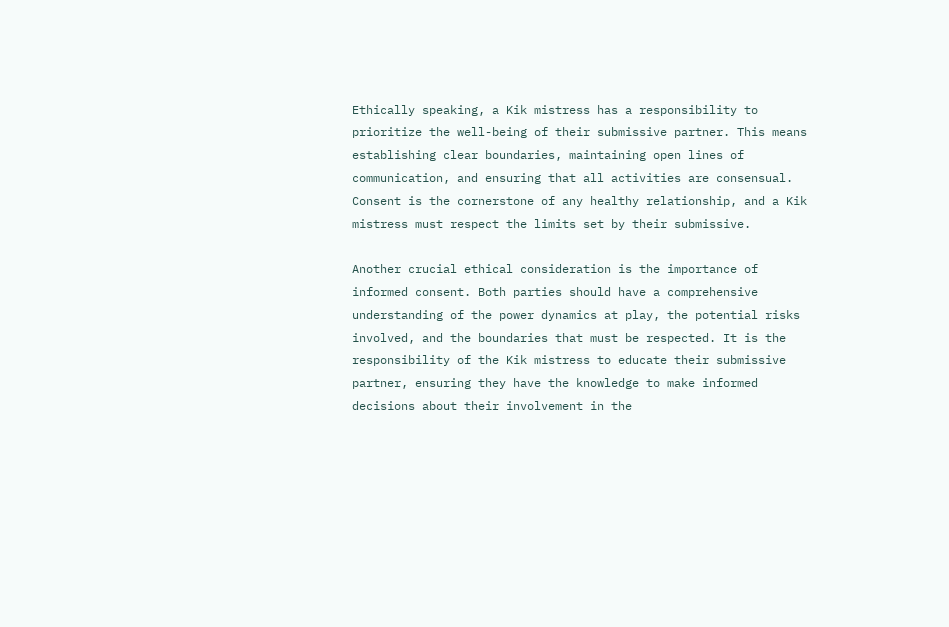Ethically speaking, a Kik mistress has a responsibility to prioritize the well-being of their submissive partner. This means establishing clear boundaries, maintaining open lines of communication, and ensuring that all activities are consensual. Consent is the cornerstone of any healthy relationship, and a Kik mistress must respect the limits set by their submissive.

Another crucial ethical consideration is the importance of informed consent. Both parties should have a comprehensive understanding of the power dynamics at play, the potential risks involved, and the boundaries that must be respected. It is the responsibility of the Kik mistress to educate their submissive partner, ensuring they have the knowledge to make informed decisions about their involvement in the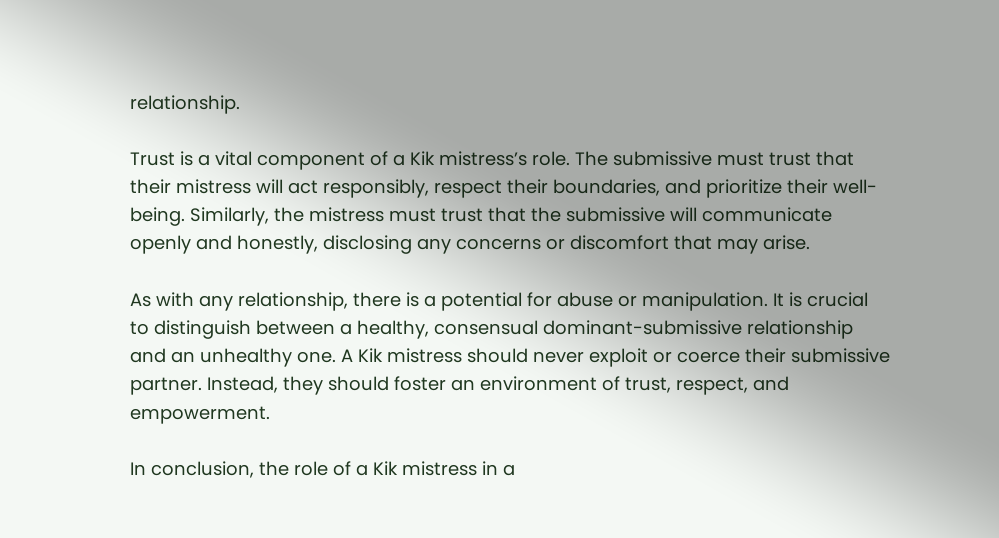relationship.

Trust is a vital component of a Kik mistress’s role. The submissive must trust that their mistress will act responsibly, respect their boundaries, and prioritize their well-being. Similarly, the mistress must trust that the submissive will communicate openly and honestly, disclosing any concerns or discomfort that may arise.

As with any relationship, there is a potential for abuse or manipulation. It is crucial to distinguish between a healthy, consensual dominant-submissive relationship and an unhealthy one. A Kik mistress should never exploit or coerce their submissive partner. Instead, they should foster an environment of trust, respect, and empowerment.

In conclusion, the role of a Kik mistress in a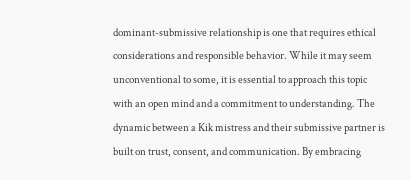dominant-submissive relationship is one that requires ethical considerations and responsible behavior. While it may seem unconventional to some, it is essential to approach this topic with an open mind and a commitment to understanding. The dynamic between a Kik mistress and their submissive partner is built on trust, consent, and communication. By embracing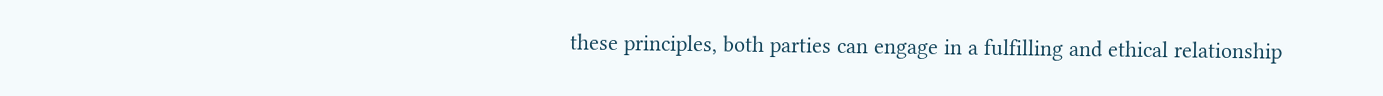these principles, both parties can engage in a fulfilling and ethical relationship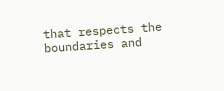that respects the boundaries and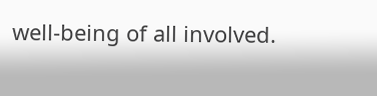well-being of all involved.